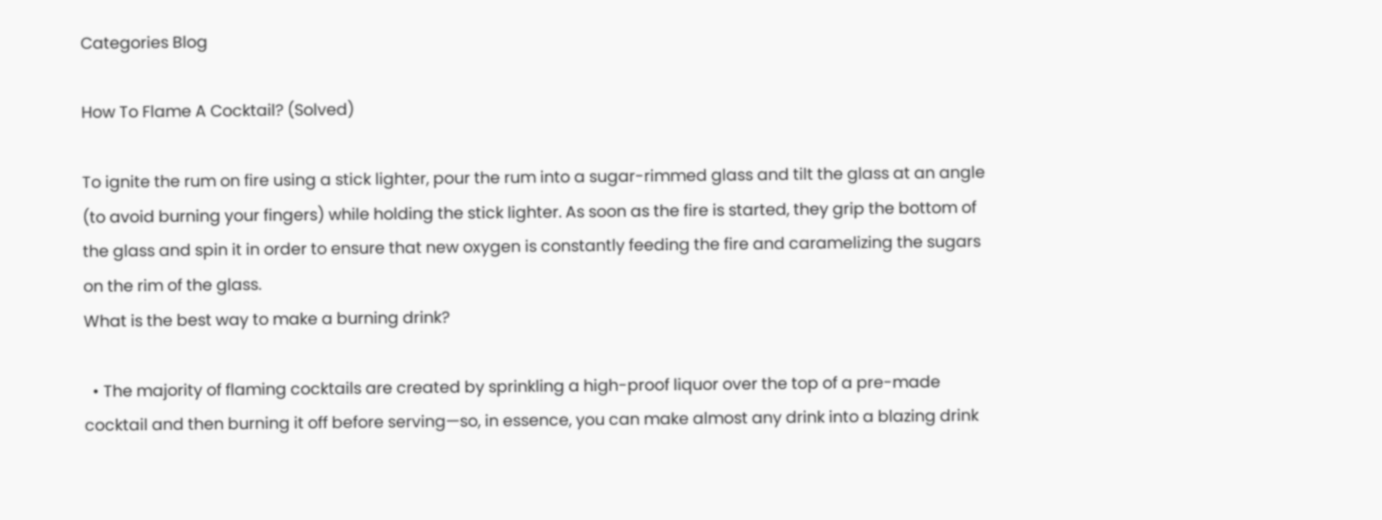Categories Blog

How To Flame A Cocktail? (Solved)

To ignite the rum on fire using a stick lighter, pour the rum into a sugar-rimmed glass and tilt the glass at an angle (to avoid burning your fingers) while holding the stick lighter. As soon as the fire is started, they grip the bottom of the glass and spin it in order to ensure that new oxygen is constantly feeding the fire and caramelizing the sugars on the rim of the glass.
What is the best way to make a burning drink?

  • The majority of flaming cocktails are created by sprinkling a high-proof liquor over the top of a pre-made cocktail and then burning it off before serving—so, in essence, you can make almost any drink into a blazing drink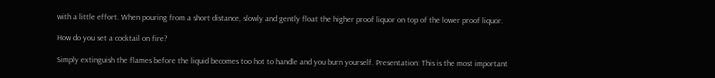with a little effort. When pouring from a short distance, slowly and gently float the higher proof liquor on top of the lower proof liquor.

How do you set a cocktail on fire?

Simply extinguish the flames before the liquid becomes too hot to handle and you burn yourself. Presentation: This is the most important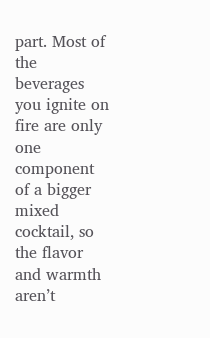part. Most of the beverages you ignite on fire are only one component of a bigger mixed cocktail, so the flavor and warmth aren’t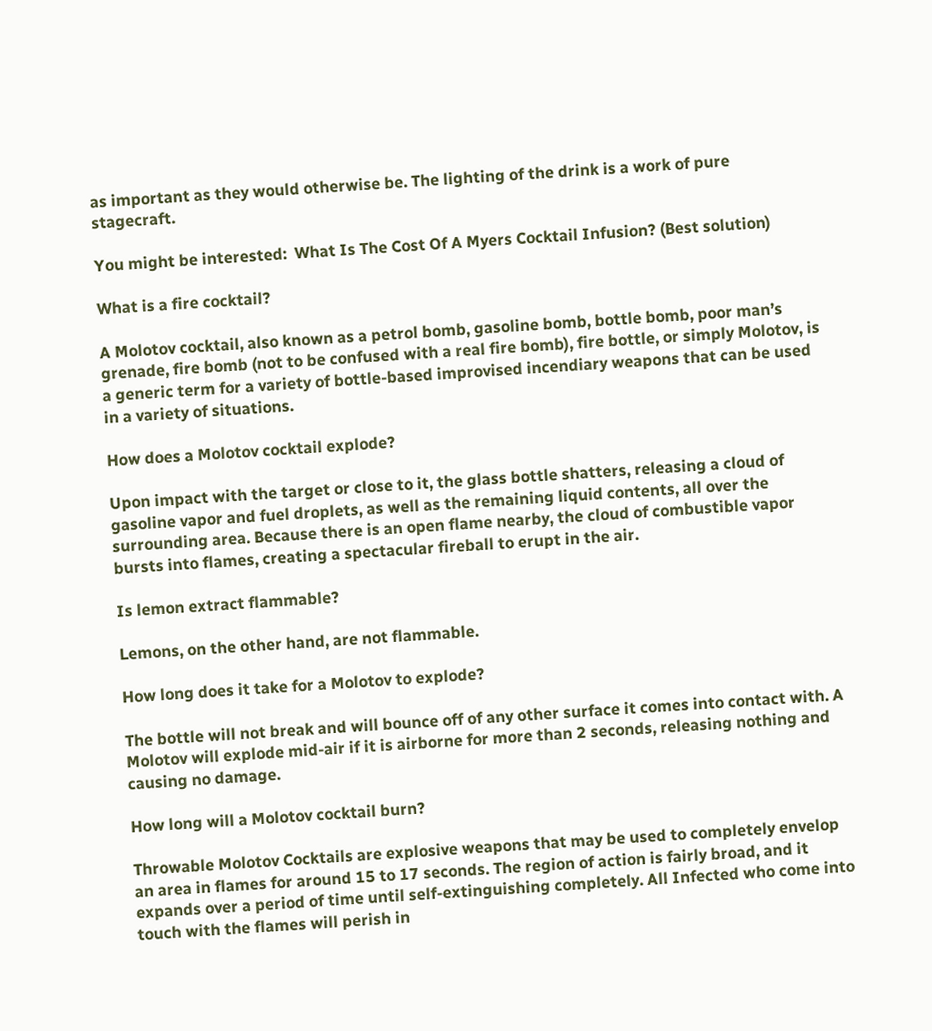as important as they would otherwise be. The lighting of the drink is a work of pure stagecraft.

You might be interested:  What Is The Cost Of A Myers Cocktail Infusion? (Best solution)

What is a fire cocktail?

A Molotov cocktail, also known as a petrol bomb, gasoline bomb, bottle bomb, poor man’s grenade, fire bomb (not to be confused with a real fire bomb), fire bottle, or simply Molotov, is a generic term for a variety of bottle-based improvised incendiary weapons that can be used in a variety of situations.

How does a Molotov cocktail explode?

Upon impact with the target or close to it, the glass bottle shatters, releasing a cloud of gasoline vapor and fuel droplets, as well as the remaining liquid contents, all over the surrounding area. Because there is an open flame nearby, the cloud of combustible vapor bursts into flames, creating a spectacular fireball to erupt in the air.

Is lemon extract flammable?

Lemons, on the other hand, are not flammable.

How long does it take for a Molotov to explode?

The bottle will not break and will bounce off of any other surface it comes into contact with. A Molotov will explode mid-air if it is airborne for more than 2 seconds, releasing nothing and causing no damage.

How long will a Molotov cocktail burn?

Throwable Molotov Cocktails are explosive weapons that may be used to completely envelop an area in flames for around 15 to 17 seconds. The region of action is fairly broad, and it expands over a period of time until self-extinguishing completely. All Infected who come into touch with the flames will perish in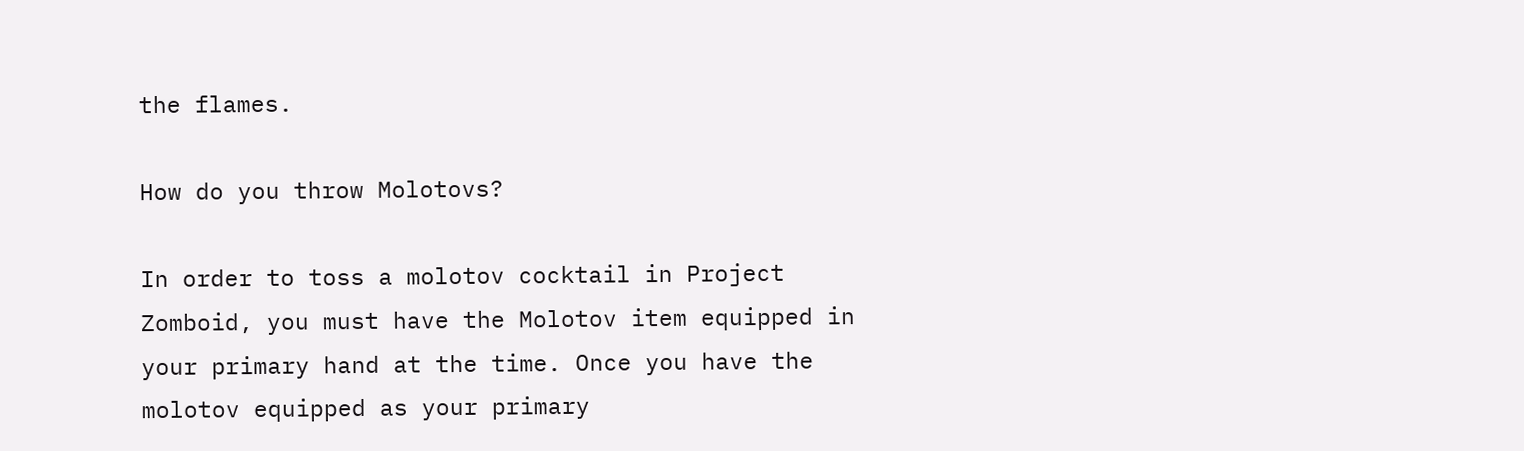the flames.

How do you throw Molotovs?

In order to toss a molotov cocktail in Project Zomboid, you must have the Molotov item equipped in your primary hand at the time. Once you have the molotov equipped as your primary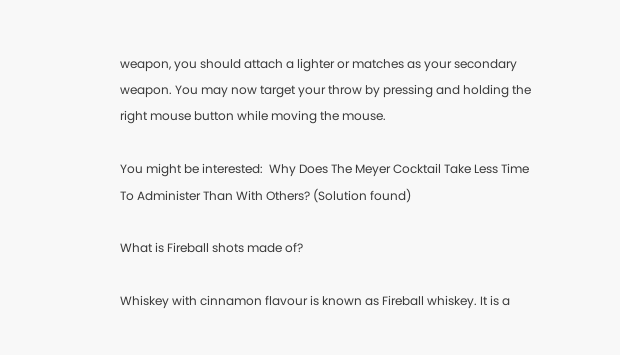weapon, you should attach a lighter or matches as your secondary weapon. You may now target your throw by pressing and holding the right mouse button while moving the mouse.

You might be interested:  Why Does The Meyer Cocktail Take Less Time To Administer Than With Others? (Solution found)

What is Fireball shots made of?

Whiskey with cinnamon flavour is known as Fireball whiskey. It is a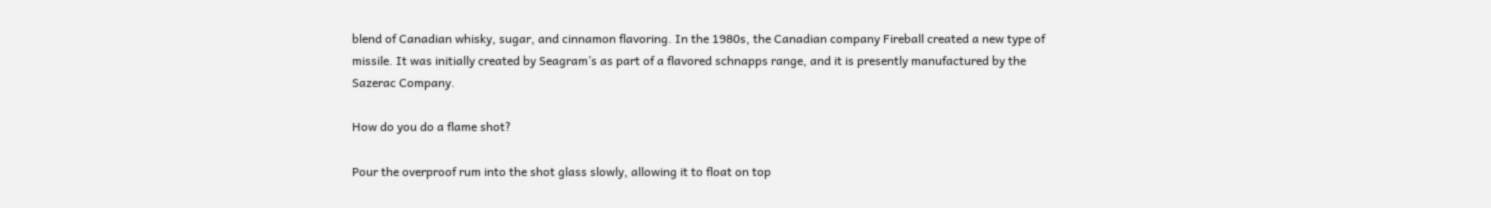blend of Canadian whisky, sugar, and cinnamon flavoring. In the 1980s, the Canadian company Fireball created a new type of missile. It was initially created by Seagram’s as part of a flavored schnapps range, and it is presently manufactured by the Sazerac Company.

How do you do a flame shot?

Pour the overproof rum into the shot glass slowly, allowing it to float on top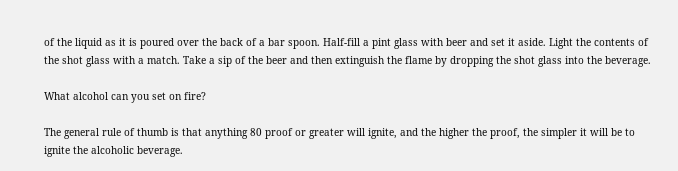of the liquid as it is poured over the back of a bar spoon. Half-fill a pint glass with beer and set it aside. Light the contents of the shot glass with a match. Take a sip of the beer and then extinguish the flame by dropping the shot glass into the beverage.

What alcohol can you set on fire?

The general rule of thumb is that anything 80 proof or greater will ignite, and the higher the proof, the simpler it will be to ignite the alcoholic beverage.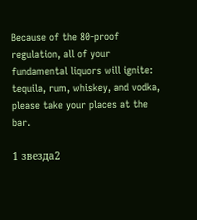Because of the 80-proof regulation, all of your fundamental liquors will ignite: tequila, rum, whiskey, and vodka, please take your places at the bar.

1 звезда2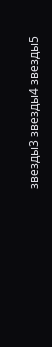звезды3 звезды4 звезды5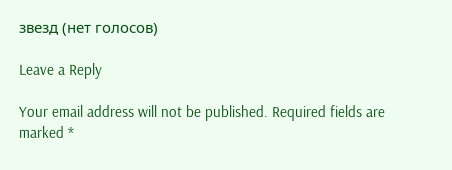звезд (нет голосов)

Leave a Reply

Your email address will not be published. Required fields are marked *